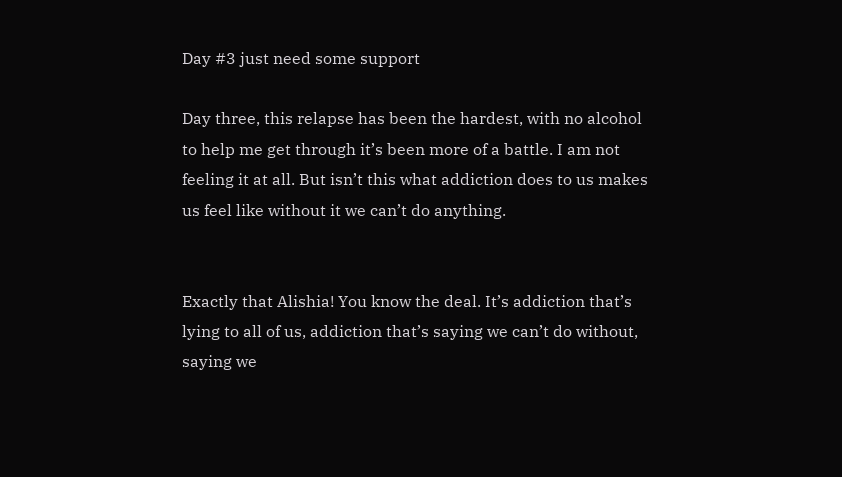Day #3 just need some support

Day three, this relapse has been the hardest, with no alcohol to help me get through it’s been more of a battle. I am not feeling it at all. But isn’t this what addiction does to us makes us feel like without it we can’t do anything.


Exactly that Alishia! You know the deal. It’s addiction that’s lying to all of us, addiction that’s saying we can’t do without, saying we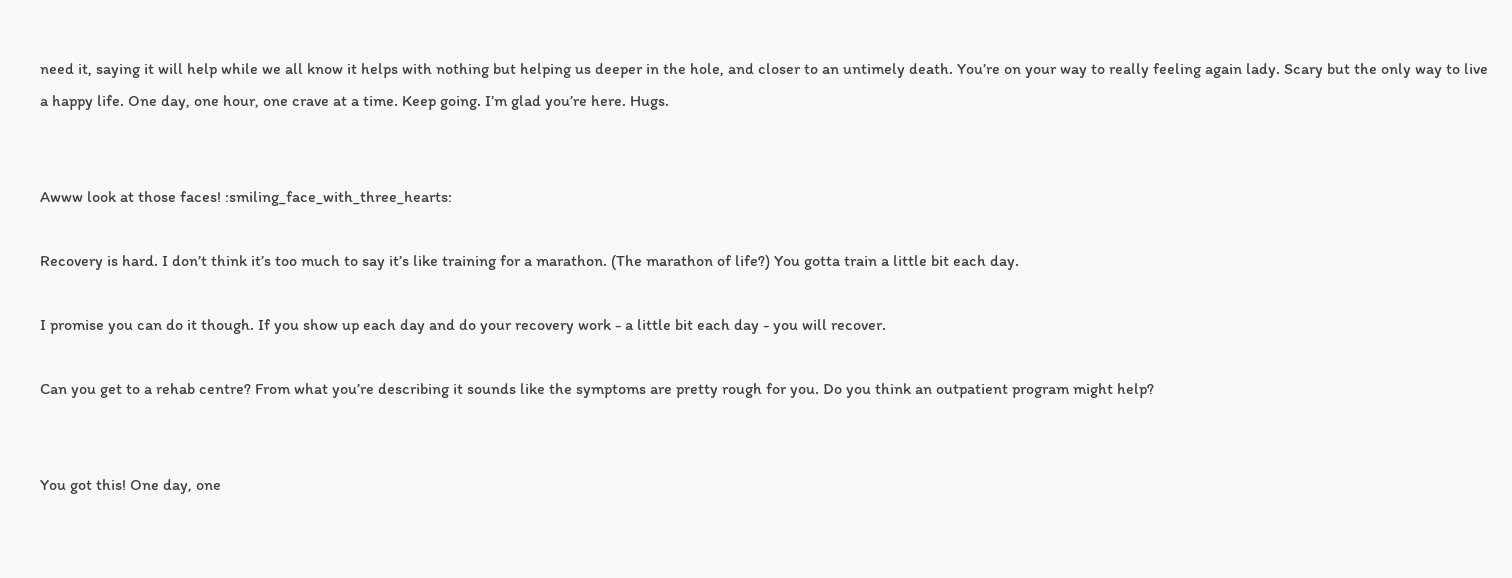need it, saying it will help while we all know it helps with nothing but helping us deeper in the hole, and closer to an untimely death. You’re on your way to really feeling again lady. Scary but the only way to live a happy life. One day, one hour, one crave at a time. Keep going. I’m glad you’re here. Hugs.


Awww look at those faces! :smiling_face_with_three_hearts:

Recovery is hard. I don’t think it’s too much to say it’s like training for a marathon. (The marathon of life?) You gotta train a little bit each day.

I promise you can do it though. If you show up each day and do your recovery work - a little bit each day - you will recover.

Can you get to a rehab centre? From what you’re describing it sounds like the symptoms are pretty rough for you. Do you think an outpatient program might help?


You got this! One day, one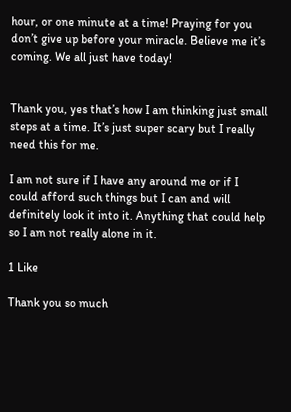hour, or one minute at a time! Praying for you don’t give up before your miracle. Believe me it’s coming. We all just have today!


Thank you, yes that’s how I am thinking just small steps at a time. It’s just super scary but I really need this for me.

I am not sure if I have any around me or if I could afford such things but I can and will definitely look it into it. Anything that could help so I am not really alone in it.

1 Like

Thank you so much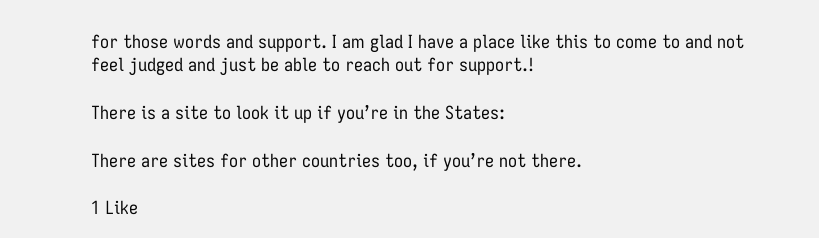for those words and support. I am glad I have a place like this to come to and not feel judged and just be able to reach out for support.!

There is a site to look it up if you’re in the States:

There are sites for other countries too, if you’re not there.

1 Like